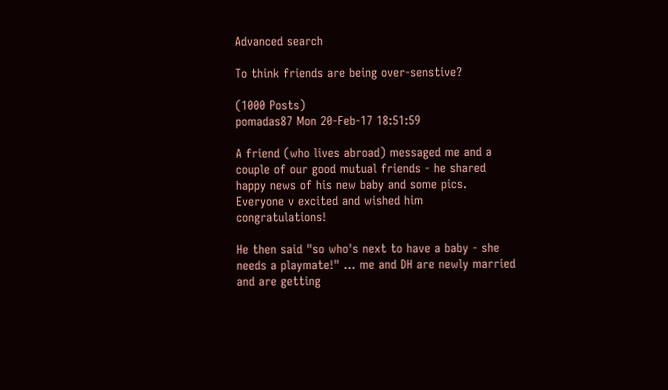Advanced search

To think friends are being over-senstive?

(1000 Posts)
pomadas87 Mon 20-Feb-17 18:51:59

A friend (who lives abroad) messaged me and a couple of our good mutual friends - he shared happy news of his new baby and some pics. Everyone v excited and wished him congratulations!

He then said "so who's next to have a baby - she needs a playmate!" ... me and DH are newly married and are getting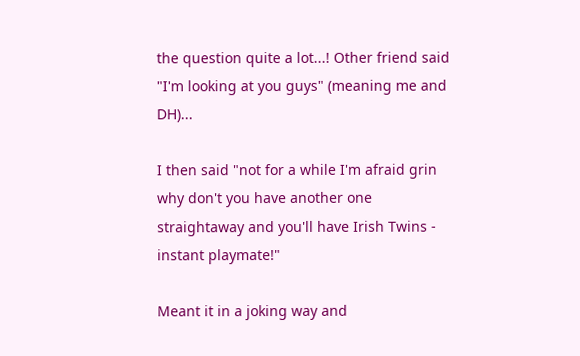the question quite a lot...! Other friend said "I'm looking at you guys" (meaning me and DH)...

I then said "not for a while I'm afraid grin why don't you have another one straightaway and you'll have Irish Twins - instant playmate!"

Meant it in a joking way and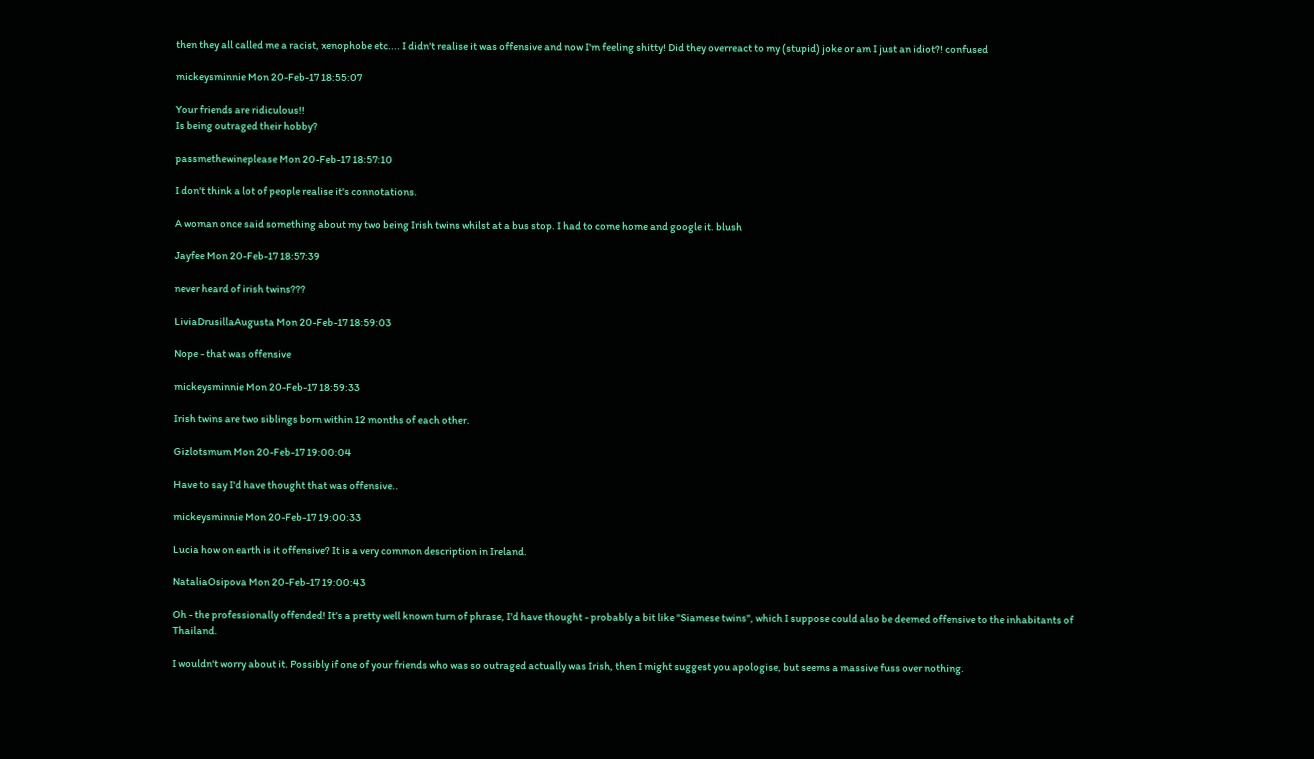then they all called me a racist, xenophobe etc.... I didn't realise it was offensive and now I'm feeling shitty! Did they overreact to my (stupid) joke or am I just an idiot?! confused

mickeysminnie Mon 20-Feb-17 18:55:07

Your friends are ridiculous!!
Is being outraged their hobby?

passmethewineplease Mon 20-Feb-17 18:57:10

I don't think a lot of people realise it's connotations.

A woman once said something about my two being Irish twins whilst at a bus stop. I had to come home and google it. blush

Jayfee Mon 20-Feb-17 18:57:39

never heard of irish twins???

LiviaDrusillaAugusta Mon 20-Feb-17 18:59:03

Nope - that was offensive

mickeysminnie Mon 20-Feb-17 18:59:33

Irish twins are two siblings born within 12 months of each other.

Gizlotsmum Mon 20-Feb-17 19:00:04

Have to say I'd have thought that was offensive..

mickeysminnie Mon 20-Feb-17 19:00:33

Lucia how on earth is it offensive? It is a very common description in Ireland.

NataliaOsipova Mon 20-Feb-17 19:00:43

Oh - the professionally offended! It's a pretty well known turn of phrase, I'd have thought - probably a bit like "Siamese twins", which I suppose could also be deemed offensive to the inhabitants of Thailand.

I wouldn't worry about it. Possibly if one of your friends who was so outraged actually was Irish, then I might suggest you apologise, but seems a massive fuss over nothing.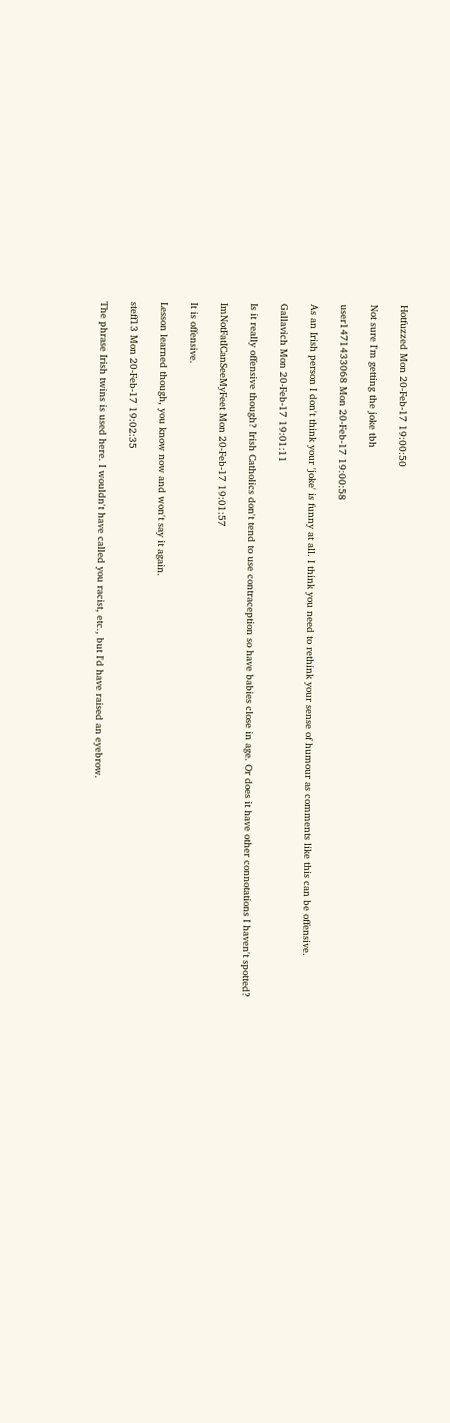Hotfuzzed Mon 20-Feb-17 19:00:50

Not sure I'm getting the joke tbh

user1471433068 Mon 20-Feb-17 19:00:58

As an Irish person I don't think your 'joke' is funny at all. I think you need to rethink your sense of humour as comments like this can be offensive.

Gallavich Mon 20-Feb-17 19:01:11

Is it really offensive though? Irish Catholics don't tend to use contraception so have babies close in age. Or does it have other connotations I haven't spotted?

ImNotFatICanSeeMyFeet Mon 20-Feb-17 19:01:57

It is offensive.

Lesson learned though, you know now and won't say it again.

steff13 Mon 20-Feb-17 19:02:35

The phrase Irish twins is used here. I wouldn't have called you racist, etc., but I'd have raised an eyebrow.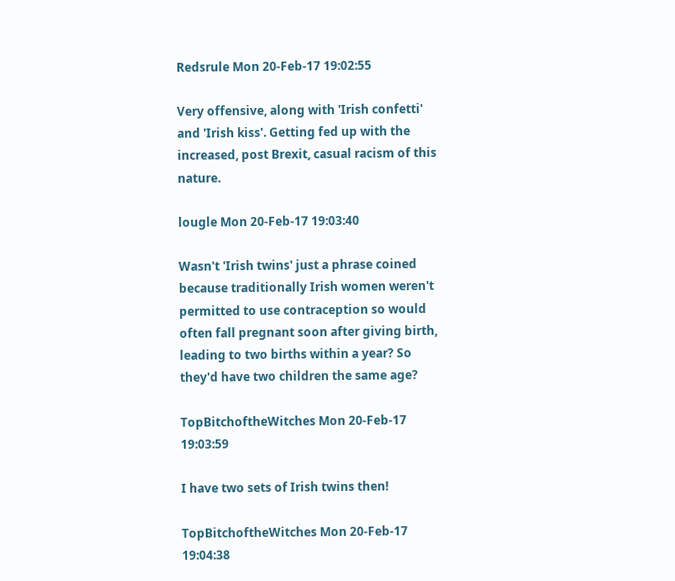Redsrule Mon 20-Feb-17 19:02:55

Very offensive, along with 'Irish confetti' and 'Irish kiss'. Getting fed up with the increased, post Brexit, casual racism of this nature.

lougle Mon 20-Feb-17 19:03:40

Wasn't 'Irish twins' just a phrase coined because traditionally Irish women weren't permitted to use contraception so would often fall pregnant soon after giving birth, leading to two births within a year? So they'd have two children the same age?

TopBitchoftheWitches Mon 20-Feb-17 19:03:59

I have two sets of Irish twins then!

TopBitchoftheWitches Mon 20-Feb-17 19:04:38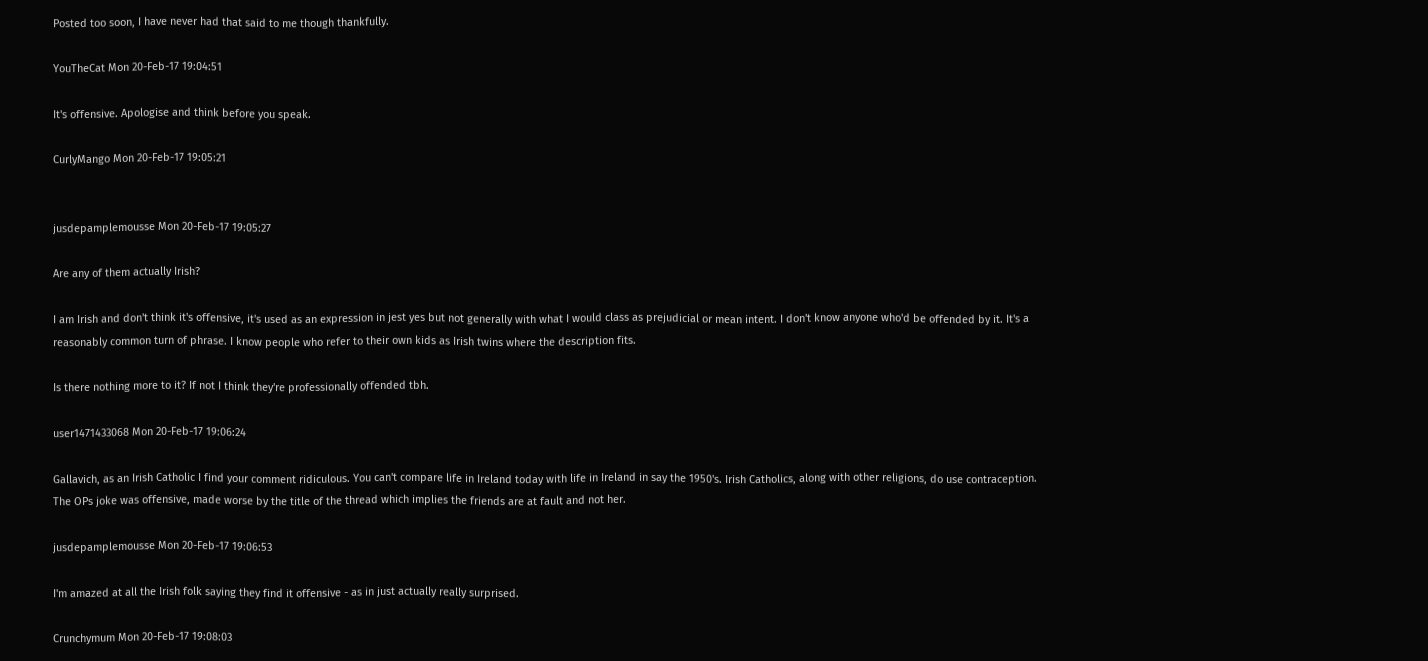Posted too soon, I have never had that said to me though thankfully.

YouTheCat Mon 20-Feb-17 19:04:51

It's offensive. Apologise and think before you speak.

CurlyMango Mon 20-Feb-17 19:05:21


jusdepamplemousse Mon 20-Feb-17 19:05:27

Are any of them actually Irish?

I am Irish and don't think it's offensive, it's used as an expression in jest yes but not generally with what I would class as prejudicial or mean intent. I don't know anyone who'd be offended by it. It's a reasonably common turn of phrase. I know people who refer to their own kids as Irish twins where the description fits.

Is there nothing more to it? If not I think they're professionally offended tbh.

user1471433068 Mon 20-Feb-17 19:06:24

Gallavich, as an Irish Catholic I find your comment ridiculous. You can't compare life in Ireland today with life in Ireland in say the 1950's. Irish Catholics, along with other religions, do use contraception. The OPs joke was offensive, made worse by the title of the thread which implies the friends are at fault and not her.

jusdepamplemousse Mon 20-Feb-17 19:06:53

I'm amazed at all the Irish folk saying they find it offensive - as in just actually really surprised.

Crunchymum Mon 20-Feb-17 19:08:03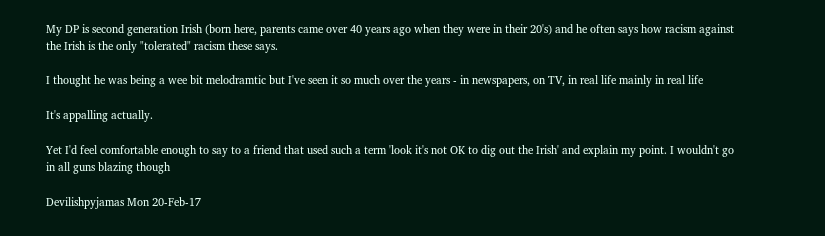My DP is second generation Irish (born here, parents came over 40 years ago when they were in their 20's) and he often says how racism against the Irish is the only "tolerated" racism these says.

I thought he was being a wee bit melodramtic but I've seen it so much over the years - in newspapers, on TV, in real life mainly in real life

It's appalling actually.

Yet I'd feel comfortable enough to say to a friend that used such a term 'look it's not OK to dig out the Irish' and explain my point. I wouldn't go in all guns blazing though

Devilishpyjamas Mon 20-Feb-17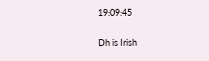19:09:45

Dh is Irish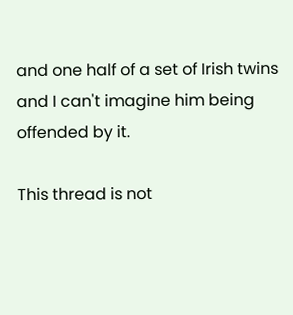and one half of a set of Irish twins and I can't imagine him being offended by it.

This thread is not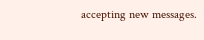accepting new messages.